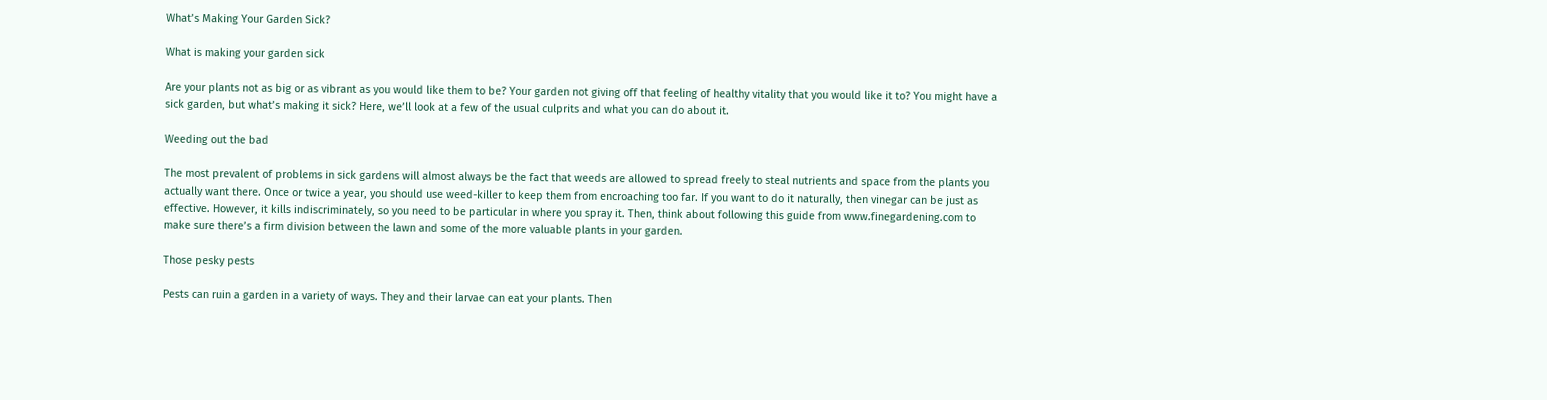What’s Making Your Garden Sick?

What is making your garden sick

Are your plants not as big or as vibrant as you would like them to be? Your garden not giving off that feeling of healthy vitality that you would like it to? You might have a sick garden, but what’s making it sick? Here, we’ll look at a few of the usual culprits and what you can do about it.

Weeding out the bad

The most prevalent of problems in sick gardens will almost always be the fact that weeds are allowed to spread freely to steal nutrients and space from the plants you actually want there. Once or twice a year, you should use weed-killer to keep them from encroaching too far. If you want to do it naturally, then vinegar can be just as effective. However, it kills indiscriminately, so you need to be particular in where you spray it. Then, think about following this guide from www.finegardening.com to make sure there’s a firm division between the lawn and some of the more valuable plants in your garden.

Those pesky pests

Pests can ruin a garden in a variety of ways. They and their larvae can eat your plants. Then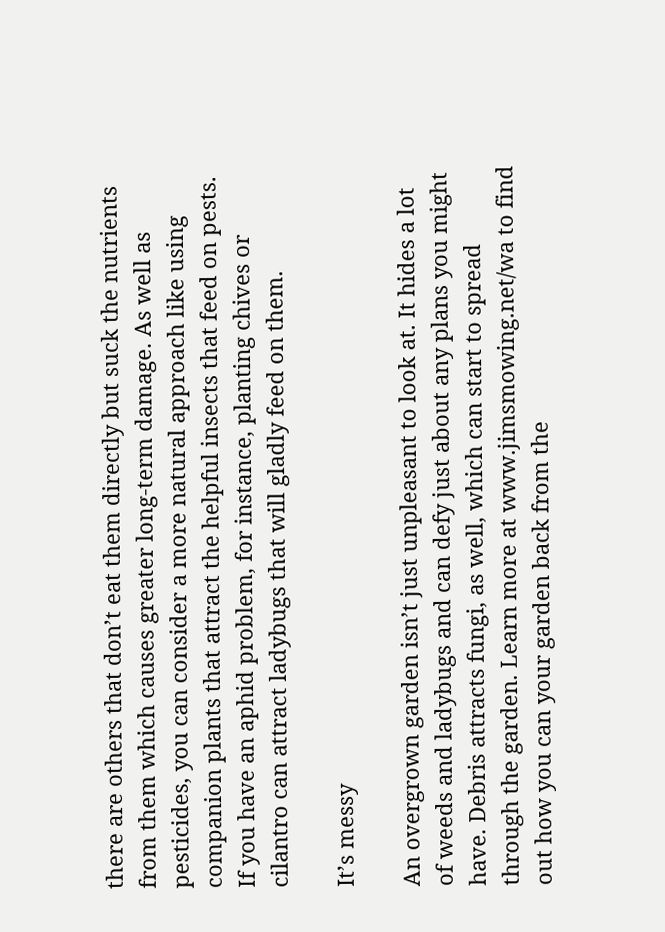there are others that don’t eat them directly but suck the nutrients from them which causes greater long-term damage. As well as pesticides, you can consider a more natural approach like using companion plants that attract the helpful insects that feed on pests. If you have an aphid problem, for instance, planting chives or cilantro can attract ladybugs that will gladly feed on them.

It’s messy

An overgrown garden isn’t just unpleasant to look at. It hides a lot of weeds and ladybugs and can defy just about any plans you might have. Debris attracts fungi, as well, which can start to spread through the garden. Learn more at www.jimsmowing.net/wa to find out how you can your garden back from the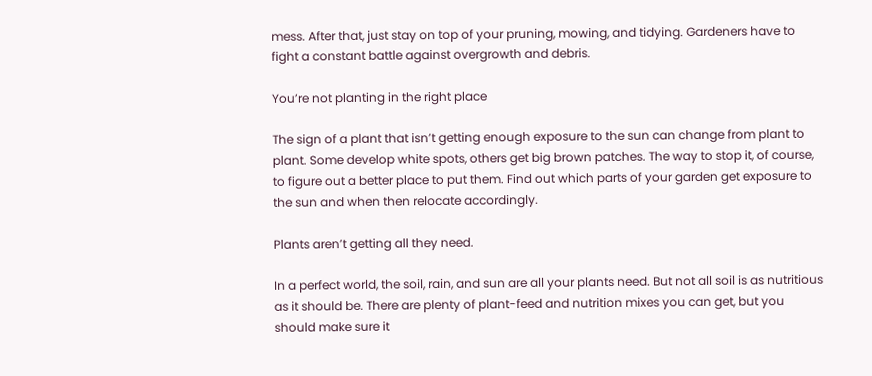mess. After that, just stay on top of your pruning, mowing, and tidying. Gardeners have to fight a constant battle against overgrowth and debris.

You’re not planting in the right place

The sign of a plant that isn’t getting enough exposure to the sun can change from plant to plant. Some develop white spots, others get big brown patches. The way to stop it, of course, to figure out a better place to put them. Find out which parts of your garden get exposure to the sun and when then relocate accordingly.

Plants aren’t getting all they need.

In a perfect world, the soil, rain, and sun are all your plants need. But not all soil is as nutritious as it should be. There are plenty of plant-feed and nutrition mixes you can get, but you should make sure it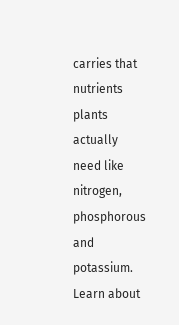carries that nutrients plants actually need like nitrogen, phosphorous and potassium. Learn about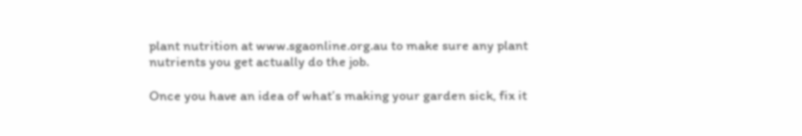plant nutrition at www.sgaonline.org.au to make sure any plant nutrients you get actually do the job.

Once you have an idea of what’s making your garden sick, fix it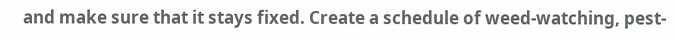and make sure that it stays fixed. Create a schedule of weed-watching, pest-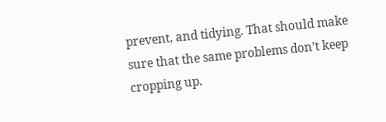prevent, and tidying. That should make sure that the same problems don’t keep cropping up.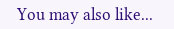You may also like...